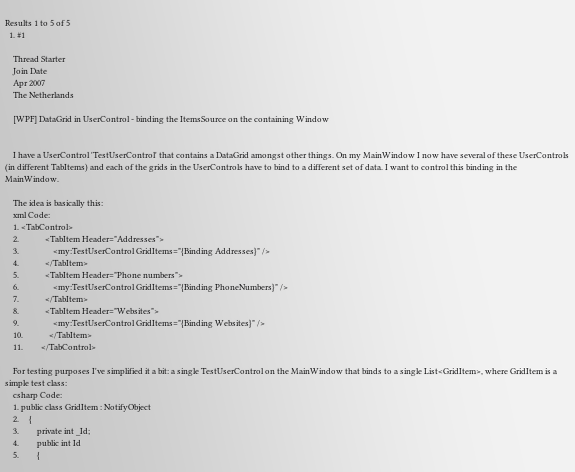Results 1 to 5 of 5
  1. #1

    Thread Starter
    Join Date
    Apr 2007
    The Netherlands

    [WPF] DataGrid in UserControl - binding the ItemsSource on the containing Window


    I have a UserControl 'TestUserControl' that contains a DataGrid amongst other things. On my MainWindow I now have several of these UserControls (in different TabItems) and each of the grids in the UserControls have to bind to a different set of data. I want to control this binding in the MainWindow.

    The idea is basically this:
    xml Code:
    1. <TabControl>
    2.             <TabItem Header="Addresses">
    3.                 <my:TestUserControl GridItems="{Binding Addresses}" />
    4.             </TabItem>
    5.             <TabItem Header="Phone numbers">
    6.                 <my:TestUserControl GridItems="{Binding PhoneNumbers}" />
    7.             </TabItem>
    8.             <TabItem Header="Websites">
    9.                 <my:TestUserControl GridItems="{Binding Websites}" />
    10.             </TabItem>
    11.         </TabControl>

    For testing purposes I've simplified it a bit: a single TestUserControl on the MainWindow that binds to a single List<GridItem>, where GridItem is a simple test class:
    csharp Code:
    1. public class GridItem : NotifyObject
    2.     {
    3.         private int _Id;
    4.         public int Id
    5.         {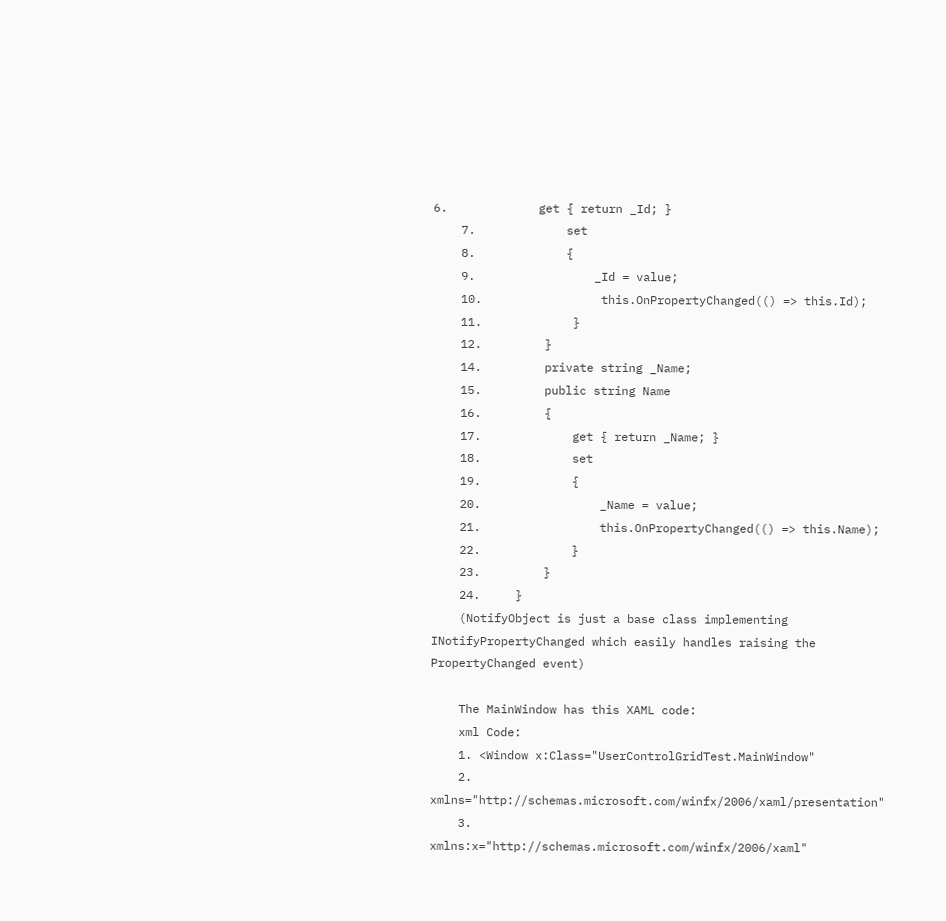6.             get { return _Id; }
    7.             set
    8.             {
    9.                 _Id = value;
    10.                 this.OnPropertyChanged(() => this.Id);
    11.             }
    12.         }
    14.         private string _Name;
    15.         public string Name
    16.         {
    17.             get { return _Name; }
    18.             set
    19.             {
    20.                 _Name = value;
    21.                 this.OnPropertyChanged(() => this.Name);
    22.             }
    23.         }
    24.     }
    (NotifyObject is just a base class implementing INotifyPropertyChanged which easily handles raising the PropertyChanged event)

    The MainWindow has this XAML code:
    xml Code:
    1. <Window x:Class="UserControlGridTest.MainWindow"
    2.         xmlns="http://schemas.microsoft.com/winfx/2006/xaml/presentation"
    3.         xmlns:x="http://schemas.microsoft.com/winfx/2006/xaml"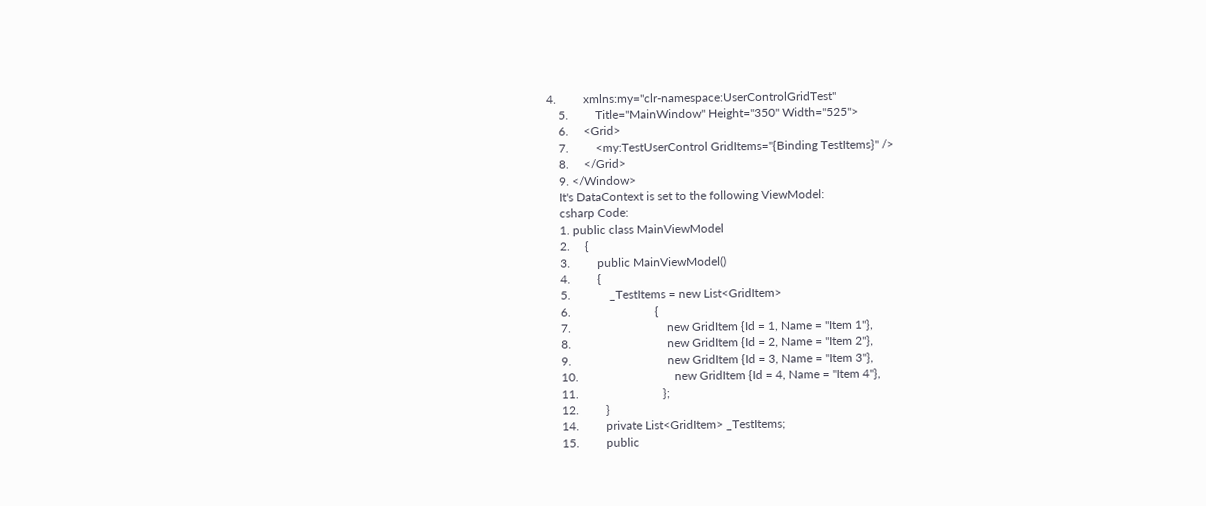4.         xmlns:my="clr-namespace:UserControlGridTest"
    5.         Title="MainWindow" Height="350" Width="525">
    6.     <Grid>
    7.         <my:TestUserControl GridItems="{Binding TestItems}" />
    8.     </Grid>
    9. </Window>
    It's DataContext is set to the following ViewModel:
    csharp Code:
    1. public class MainViewModel
    2.     {
    3.         public MainViewModel()
    4.         {
    5.             _TestItems = new List<GridItem>
    6.                            {
    7.                                new GridItem {Id = 1, Name = "Item 1"},
    8.                                new GridItem {Id = 2, Name = "Item 2"},
    9.                                new GridItem {Id = 3, Name = "Item 3"},
    10.                                new GridItem {Id = 4, Name = "Item 4"},
    11.                            };
    12.         }
    14.         private List<GridItem> _TestItems;
    15.         public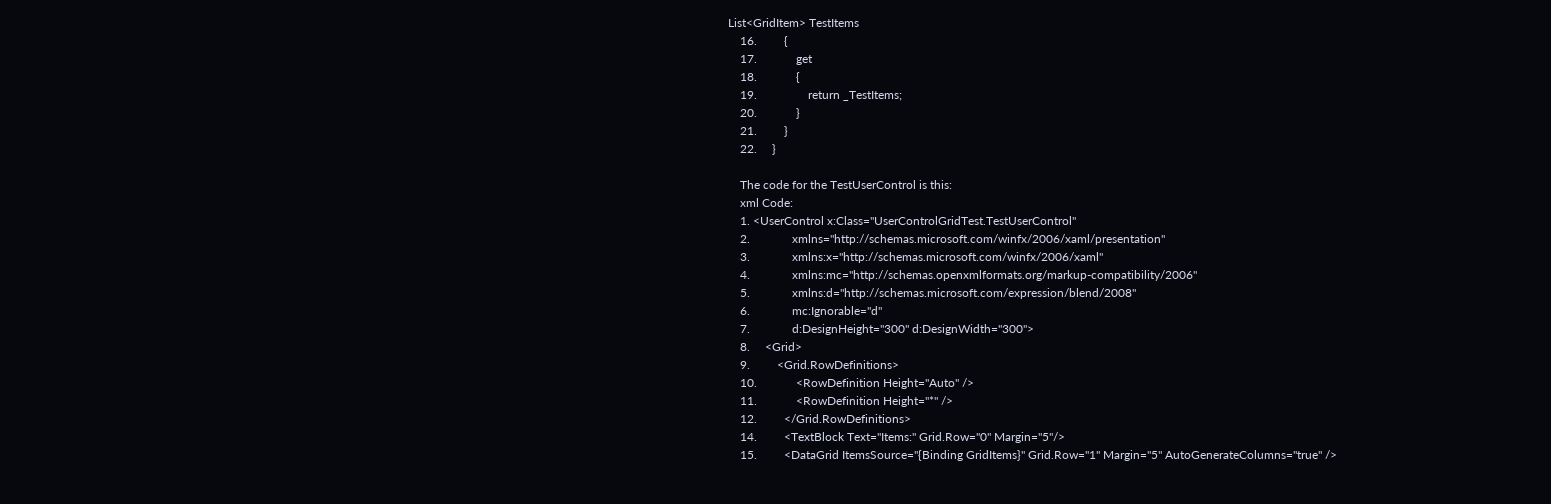List<GridItem> TestItems
    16.         {
    17.             get
    18.             {
    19.                 return _TestItems;
    20.             }
    21.         }
    22.     }

    The code for the TestUserControl is this:
    xml Code:
    1. <UserControl x:Class="UserControlGridTest.TestUserControl"
    2.              xmlns="http://schemas.microsoft.com/winfx/2006/xaml/presentation"
    3.              xmlns:x="http://schemas.microsoft.com/winfx/2006/xaml"
    4.              xmlns:mc="http://schemas.openxmlformats.org/markup-compatibility/2006"
    5.              xmlns:d="http://schemas.microsoft.com/expression/blend/2008"
    6.              mc:Ignorable="d"
    7.              d:DesignHeight="300" d:DesignWidth="300">
    8.     <Grid>
    9.         <Grid.RowDefinitions>
    10.             <RowDefinition Height="Auto" />
    11.             <RowDefinition Height="*" />
    12.         </Grid.RowDefinitions>
    14.         <TextBlock Text="Items:" Grid.Row="0" Margin="5"/>
    15.         <DataGrid ItemsSource="{Binding GridItems}" Grid.Row="1" Margin="5" AutoGenerateColumns="true" />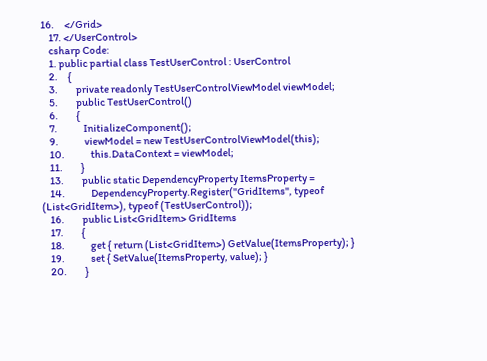16.     </Grid>
    17. </UserControl>
    csharp Code:
    1. public partial class TestUserControl : UserControl
    2.     {
    3.         private readonly TestUserControlViewModel viewModel;
    5.         public TestUserControl()
    6.         {
    7.             InitializeComponent();
    9.             viewModel = new TestUserControlViewModel(this);
    10.             this.DataContext = viewModel;
    11.         }
    13.         public static DependencyProperty ItemsProperty =
    14.             DependencyProperty.Register("GridItems", typeof (List<GridItem>), typeof (TestUserControl));
    16.         public List<GridItem> GridItems
    17.         {
    18.             get { return (List<GridItem>) GetValue(ItemsProperty); }
    19.             set { SetValue(ItemsProperty, value); }
    20.         }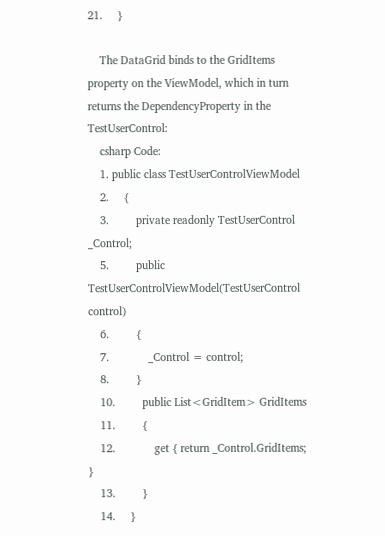21.     }

    The DataGrid binds to the GridItems property on the ViewModel, which in turn returns the DependencyProperty in the TestUserControl:
    csharp Code:
    1. public class TestUserControlViewModel
    2.     {
    3.         private readonly TestUserControl _Control;
    5.         public TestUserControlViewModel(TestUserControl control)
    6.         {
    7.             _Control = control;
    8.         }
    10.         public List<GridItem> GridItems
    11.         {
    12.             get { return _Control.GridItems; }
    13.         }
    14.     }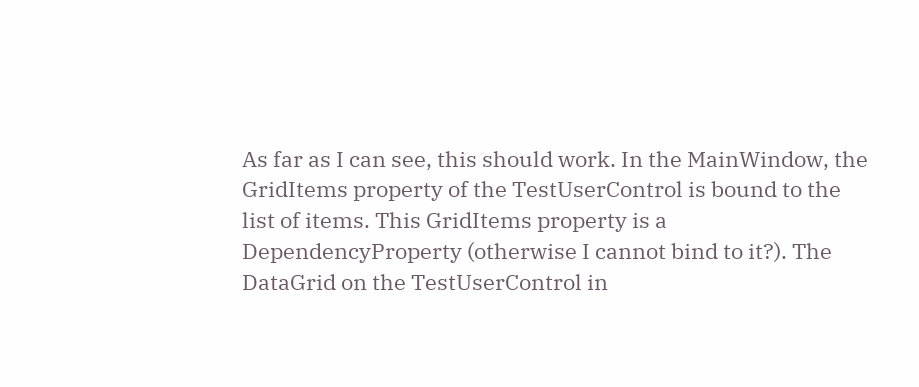As far as I can see, this should work. In the MainWindow, the GridItems property of the TestUserControl is bound to the list of items. This GridItems property is a DependencyProperty (otherwise I cannot bind to it?). The DataGrid on the TestUserControl in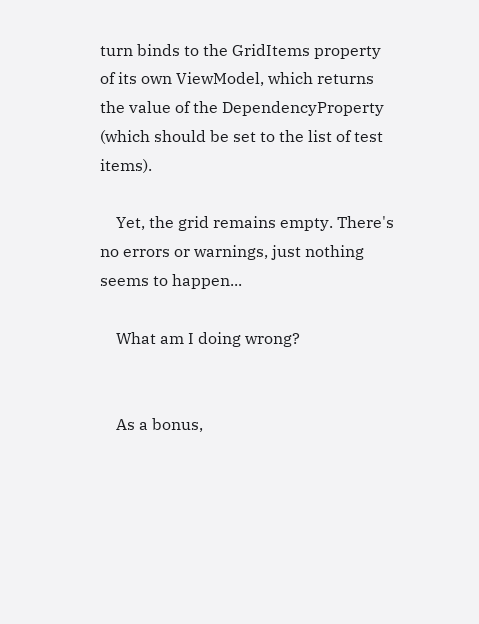turn binds to the GridItems property of its own ViewModel, which returns the value of the DependencyProperty (which should be set to the list of test items).

    Yet, the grid remains empty. There's no errors or warnings, just nothing seems to happen...

    What am I doing wrong?


    As a bonus,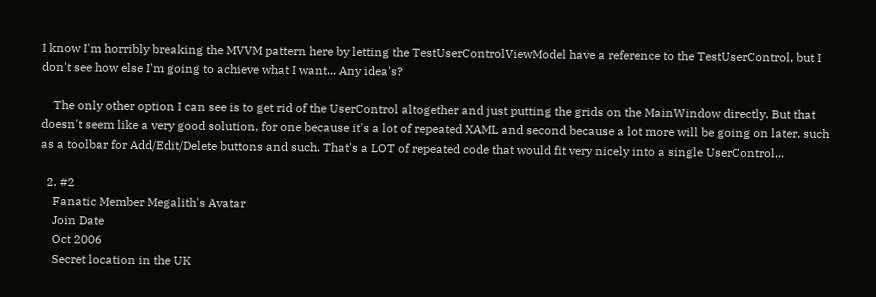I know I'm horribly breaking the MVVM pattern here by letting the TestUserControlViewModel have a reference to the TestUserControl, but I don't see how else I'm going to achieve what I want... Any idea's?

    The only other option I can see is to get rid of the UserControl altogether and just putting the grids on the MainWindow directly. But that doesn't seem like a very good solution, for one because it's a lot of repeated XAML and second because a lot more will be going on later, such as a toolbar for Add/Edit/Delete buttons and such. That's a LOT of repeated code that would fit very nicely into a single UserControl...

  2. #2
    Fanatic Member Megalith's Avatar
    Join Date
    Oct 2006
    Secret location in the UK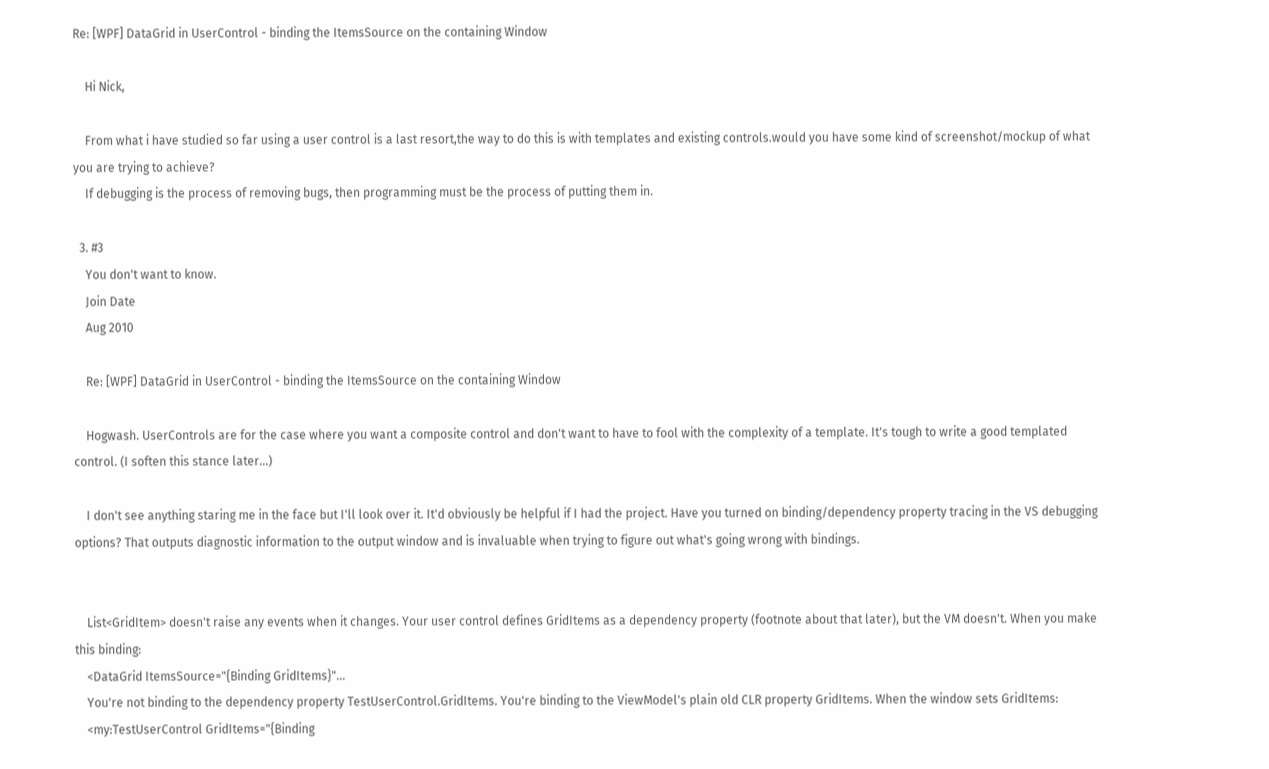Re: [WPF] DataGrid in UserControl - binding the ItemsSource on the containing Window

    Hi Nick,

    From what i have studied so far using a user control is a last resort,the way to do this is with templates and existing controls.would you have some kind of screenshot/mockup of what you are trying to achieve?
    If debugging is the process of removing bugs, then programming must be the process of putting them in.

  3. #3
    You don't want to know.
    Join Date
    Aug 2010

    Re: [WPF] DataGrid in UserControl - binding the ItemsSource on the containing Window

    Hogwash. UserControls are for the case where you want a composite control and don't want to have to fool with the complexity of a template. It's tough to write a good templated control. (I soften this stance later...)

    I don't see anything staring me in the face but I'll look over it. It'd obviously be helpful if I had the project. Have you turned on binding/dependency property tracing in the VS debugging options? That outputs diagnostic information to the output window and is invaluable when trying to figure out what's going wrong with bindings.


    List<GridItem> doesn't raise any events when it changes. Your user control defines GridItems as a dependency property (footnote about that later), but the VM doesn't. When you make this binding:
    <DataGrid ItemsSource="{Binding GridItems}"...
    You're not binding to the dependency property TestUserControl.GridItems. You're binding to the ViewModel's plain old CLR property GridItems. When the window sets GridItems:
    <my:TestUserControl GridItems="{Binding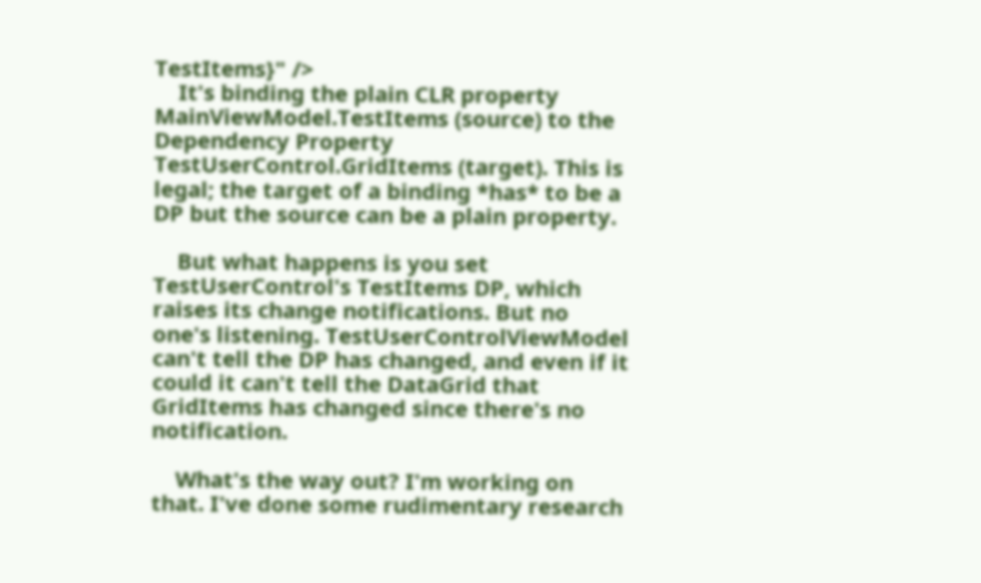TestItems}" />
    It's binding the plain CLR property MainViewModel.TestItems (source) to the Dependency Property TestUserControl.GridItems (target). This is legal; the target of a binding *has* to be a DP but the source can be a plain property.

    But what happens is you set TestUserControl's TestItems DP, which raises its change notifications. But no one's listening. TestUserControlViewModel can't tell the DP has changed, and even if it could it can't tell the DataGrid that GridItems has changed since there's no notification.

    What's the way out? I'm working on that. I've done some rudimentary research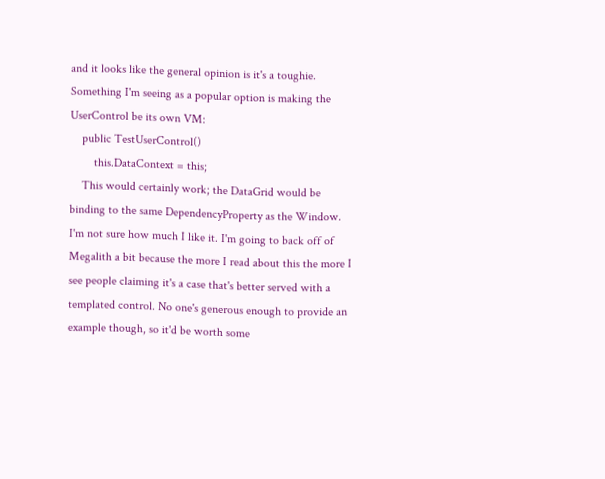and it looks like the general opinion is it's a toughie. Something I'm seeing as a popular option is making the UserControl be its own VM:
    public TestUserControl()
        this.DataContext = this;
    This would certainly work; the DataGrid would be binding to the same DependencyProperty as the Window. I'm not sure how much I like it. I'm going to back off of Megalith a bit because the more I read about this the more I see people claiming it's a case that's better served with a templated control. No one's generous enough to provide an example though, so it'd be worth some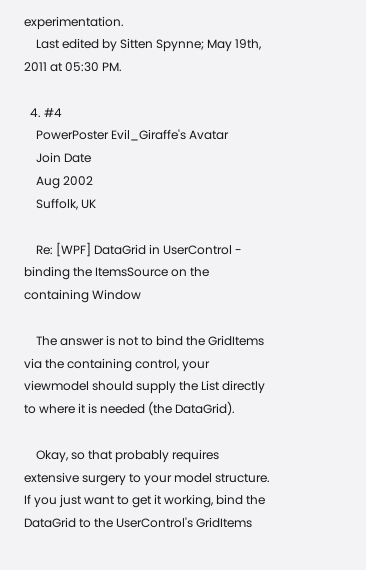experimentation.
    Last edited by Sitten Spynne; May 19th, 2011 at 05:30 PM.

  4. #4
    PowerPoster Evil_Giraffe's Avatar
    Join Date
    Aug 2002
    Suffolk, UK

    Re: [WPF] DataGrid in UserControl - binding the ItemsSource on the containing Window

    The answer is not to bind the GridItems via the containing control, your viewmodel should supply the List directly to where it is needed (the DataGrid).

    Okay, so that probably requires extensive surgery to your model structure. If you just want to get it working, bind the DataGrid to the UserControl's GridItems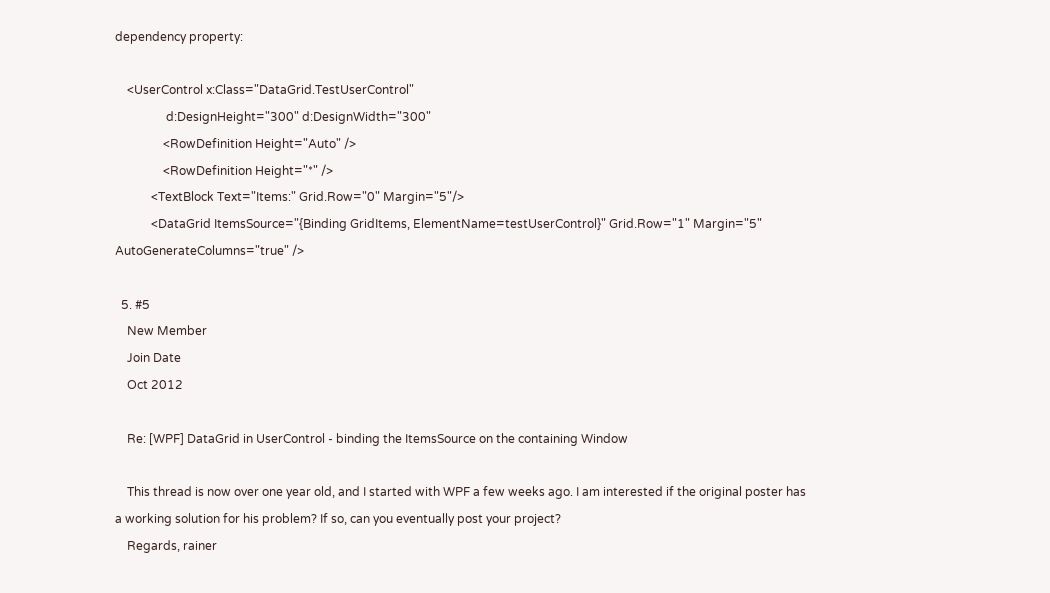dependency property:

    <UserControl x:Class="DataGrid.TestUserControl"
                 d:DesignHeight="300" d:DesignWidth="300"
                <RowDefinition Height="Auto" />
                <RowDefinition Height="*" />
            <TextBlock Text="Items:" Grid.Row="0" Margin="5"/>
            <DataGrid ItemsSource="{Binding GridItems, ElementName=testUserControl}" Grid.Row="1" Margin="5" AutoGenerateColumns="true" />

  5. #5
    New Member
    Join Date
    Oct 2012

    Re: [WPF] DataGrid in UserControl - binding the ItemsSource on the containing Window

    This thread is now over one year old, and I started with WPF a few weeks ago. I am interested if the original poster has a working solution for his problem? If so, can you eventually post your project?
    Regards, rainer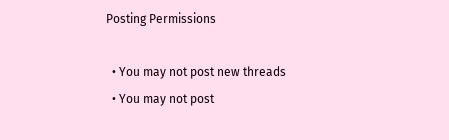Posting Permissions

  • You may not post new threads
  • You may not post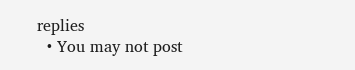replies
  • You may not post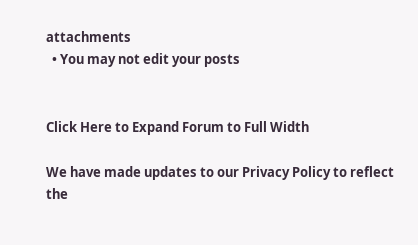attachments
  • You may not edit your posts


Click Here to Expand Forum to Full Width

We have made updates to our Privacy Policy to reflect the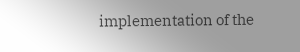implementation of the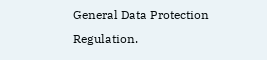General Data Protection Regulation.